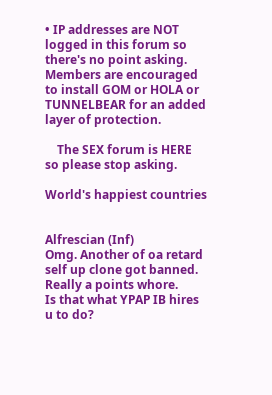• IP addresses are NOT logged in this forum so there's no point asking. Members are encouraged to install GOM or HOLA or TUNNELBEAR for an added layer of protection.

    The SEX forum is HERE so please stop asking.

World's happiest countries


Alfrescian (Inf)
Omg. Another of oa retard self up clone got banned. Really a points whore.
Is that what YPAP IB hires u to do?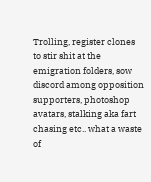Trolling, register clones to stir shit at the emigration folders, sow discord among opposition supporters, photoshop avatars, stalking aka fart chasing etc.. what a waste of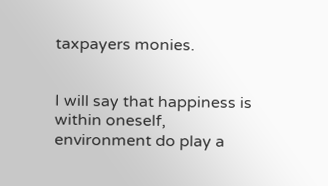taxpayers monies.


I will say that happiness is within oneself, environment do play a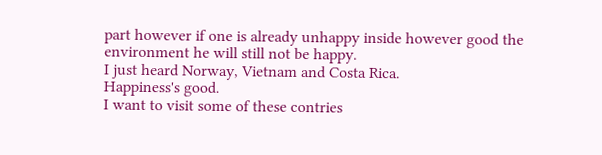part however if one is already unhappy inside however good the environment he will still not be happy.
I just heard Norway, Vietnam and Costa Rica.
Happiness's good.
I want to visit some of these contries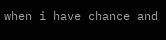when i have chance and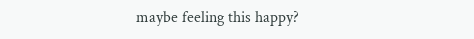maybe feeling this happy?